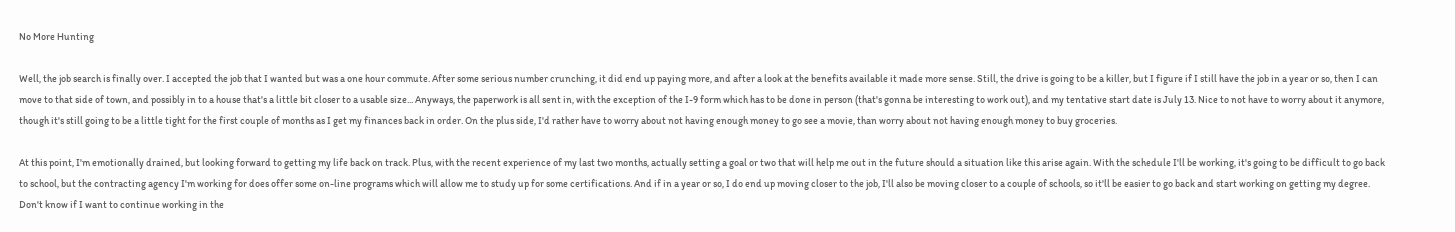No More Hunting

Well, the job search is finally over. I accepted the job that I wanted but was a one hour commute. After some serious number crunching, it did end up paying more, and after a look at the benefits available it made more sense. Still, the drive is going to be a killer, but I figure if I still have the job in a year or so, then I can move to that side of town, and possibly in to a house that's a little bit closer to a usable size... Anyways, the paperwork is all sent in, with the exception of the I-9 form which has to be done in person (that's gonna be interesting to work out), and my tentative start date is July 13. Nice to not have to worry about it anymore, though it's still going to be a little tight for the first couple of months as I get my finances back in order. On the plus side, I'd rather have to worry about not having enough money to go see a movie, than worry about not having enough money to buy groceries.

At this point, I'm emotionally drained, but looking forward to getting my life back on track. Plus, with the recent experience of my last two months, actually setting a goal or two that will help me out in the future should a situation like this arise again. With the schedule I'll be working, it's going to be difficult to go back to school, but the contracting agency I'm working for does offer some on-line programs which will allow me to study up for some certifications. And if in a year or so, I do end up moving closer to the job, I'll also be moving closer to a couple of schools, so it'll be easier to go back and start working on getting my degree. Don't know if I want to continue working in the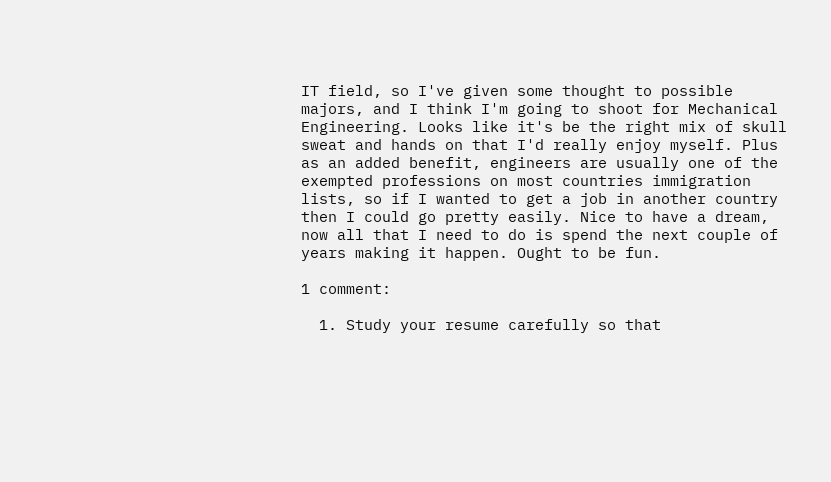IT field, so I've given some thought to possible majors, and I think I'm going to shoot for Mechanical Engineering. Looks like it's be the right mix of skull sweat and hands on that I'd really enjoy myself. Plus as an added benefit, engineers are usually one of the exempted professions on most countries immigration lists, so if I wanted to get a job in another country then I could go pretty easily. Nice to have a dream, now all that I need to do is spend the next couple of years making it happen. Ought to be fun.

1 comment:

  1. Study your resume carefully so that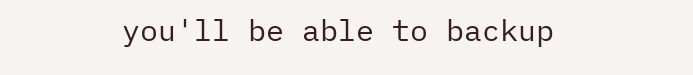you'll be able to backup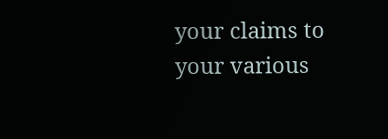your claims to your various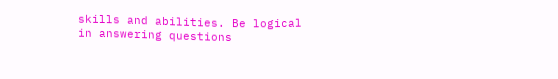skills and abilities. Be logical in answering questions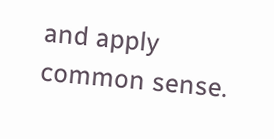and apply common sense.